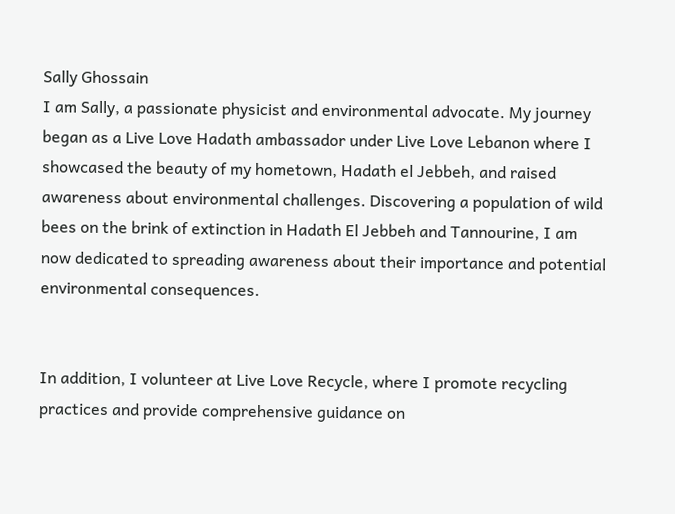Sally Ghossain
I am Sally, a passionate physicist and environmental advocate. My journey began as a Live Love Hadath ambassador under Live Love Lebanon where I showcased the beauty of my hometown, Hadath el Jebbeh, and raised awareness about environmental challenges. Discovering a population of wild bees on the brink of extinction in Hadath El Jebbeh and Tannourine, I am now dedicated to spreading awareness about their importance and potential environmental consequences.


In addition, I volunteer at Live Love Recycle, where I promote recycling practices and provide comprehensive guidance on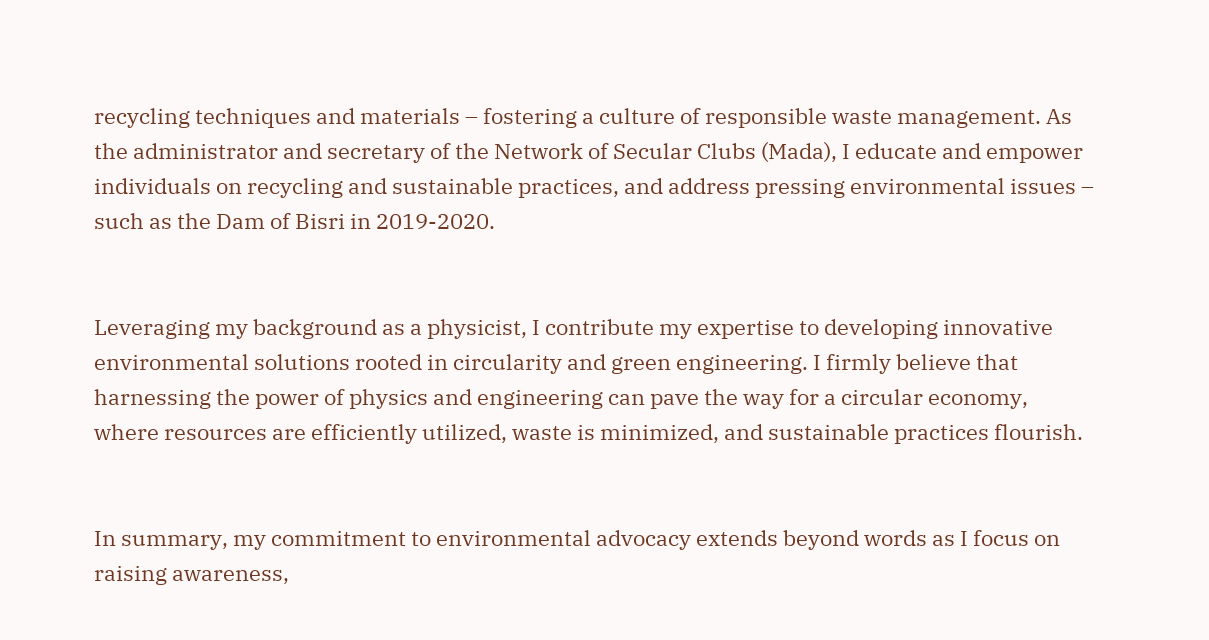recycling techniques and materials – fostering a culture of responsible waste management. As the administrator and secretary of the Network of Secular Clubs (Mada), I educate and empower individuals on recycling and sustainable practices, and address pressing environmental issues – such as the Dam of Bisri in 2019-2020.


Leveraging my background as a physicist, I contribute my expertise to developing innovative environmental solutions rooted in circularity and green engineering. I firmly believe that harnessing the power of physics and engineering can pave the way for a circular economy, where resources are efficiently utilized, waste is minimized, and sustainable practices flourish.


In summary, my commitment to environmental advocacy extends beyond words as I focus on raising awareness,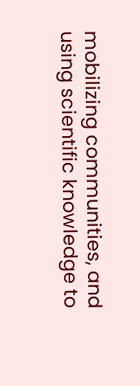mobilizing communities, and using scientific knowledge to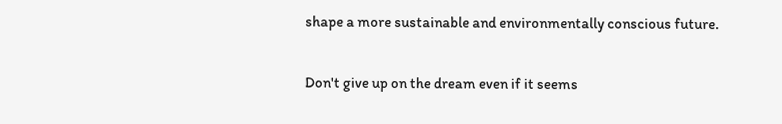shape a more sustainable and environmentally conscious future.

Don't give up on the dream even if it seems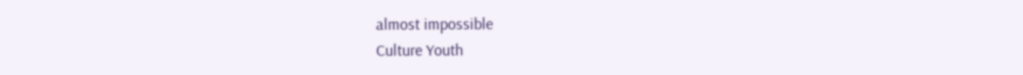almost impossible
Culture Youth